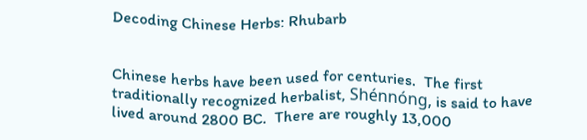Decoding Chinese Herbs: Rhubarb


Chinese herbs have been used for centuries.  The first traditionally recognized herbalist, Shénnóng, is said to have lived around 2800 BC.  There are roughly 13,000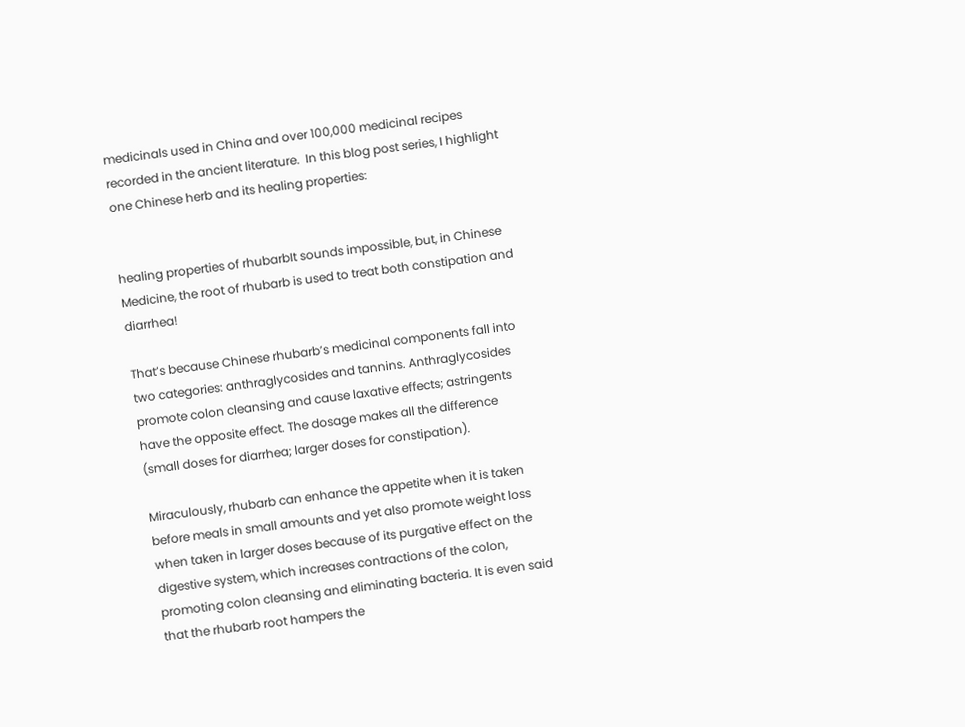medicinals used in China and over 100,000 medicinal recipes recorded in the ancient literature.  In this blog post series, I highlight one Chinese herb and its healing properties:


healing properties of rhubarbIt sounds impossible, but, in Chinese Medicine, the root of rhubarb is used to treat both constipation and diarrhea!

That’s because Chinese rhubarb’s medicinal components fall into two categories: anthraglycosides and tannins. Anthraglycosides promote colon cleansing and cause laxative effects; astringents have the opposite effect. The dosage makes all the difference (small doses for diarrhea; larger doses for constipation).

Miraculously, rhubarb can enhance the appetite when it is taken before meals in small amounts and yet also promote weight loss when taken in larger doses because of its purgative effect on the digestive system, which increases contractions of the colon, promoting colon cleansing and eliminating bacteria. It is even said that the rhubarb root hampers the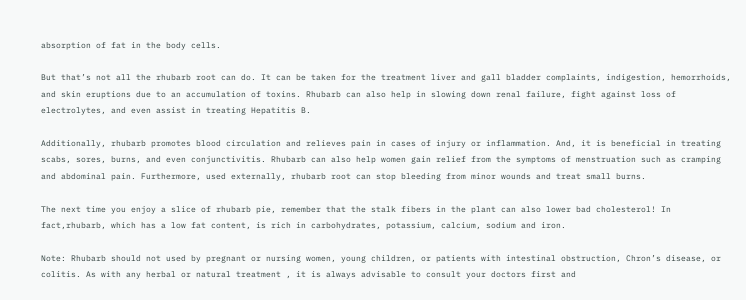absorption of fat in the body cells.

But that’s not all the rhubarb root can do. It can be taken for the treatment liver and gall bladder complaints, indigestion, hemorrhoids, and skin eruptions due to an accumulation of toxins. Rhubarb can also help in slowing down renal failure, fight against loss of electrolytes, and even assist in treating Hepatitis B.

Additionally, rhubarb promotes blood circulation and relieves pain in cases of injury or inflammation. And, it is beneficial in treating scabs, sores, burns, and even conjunctivitis. Rhubarb can also help women gain relief from the symptoms of menstruation such as cramping and abdominal pain. Furthermore, used externally, rhubarb root can stop bleeding from minor wounds and treat small burns.

The next time you enjoy a slice of rhubarb pie, remember that the stalk fibers in the plant can also lower bad cholesterol! In fact,rhubarb, which has a low fat content, is rich in carbohydrates, potassium, calcium, sodium and iron.

Note: Rhubarb should not used by pregnant or nursing women, young children, or patients with intestinal obstruction, Chron’s disease, or colitis. As with any herbal or natural treatment , it is always advisable to consult your doctors first and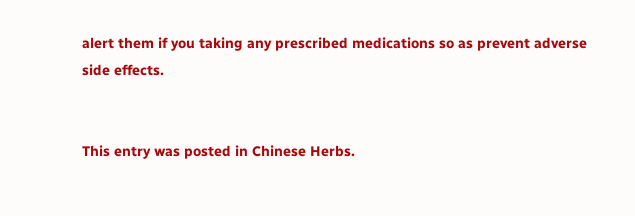alert them if you taking any prescribed medications so as prevent adverse side effects.


This entry was posted in Chinese Herbs.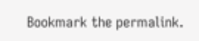Bookmark the permalink.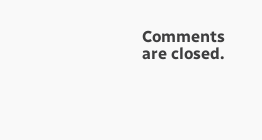Comments are closed.